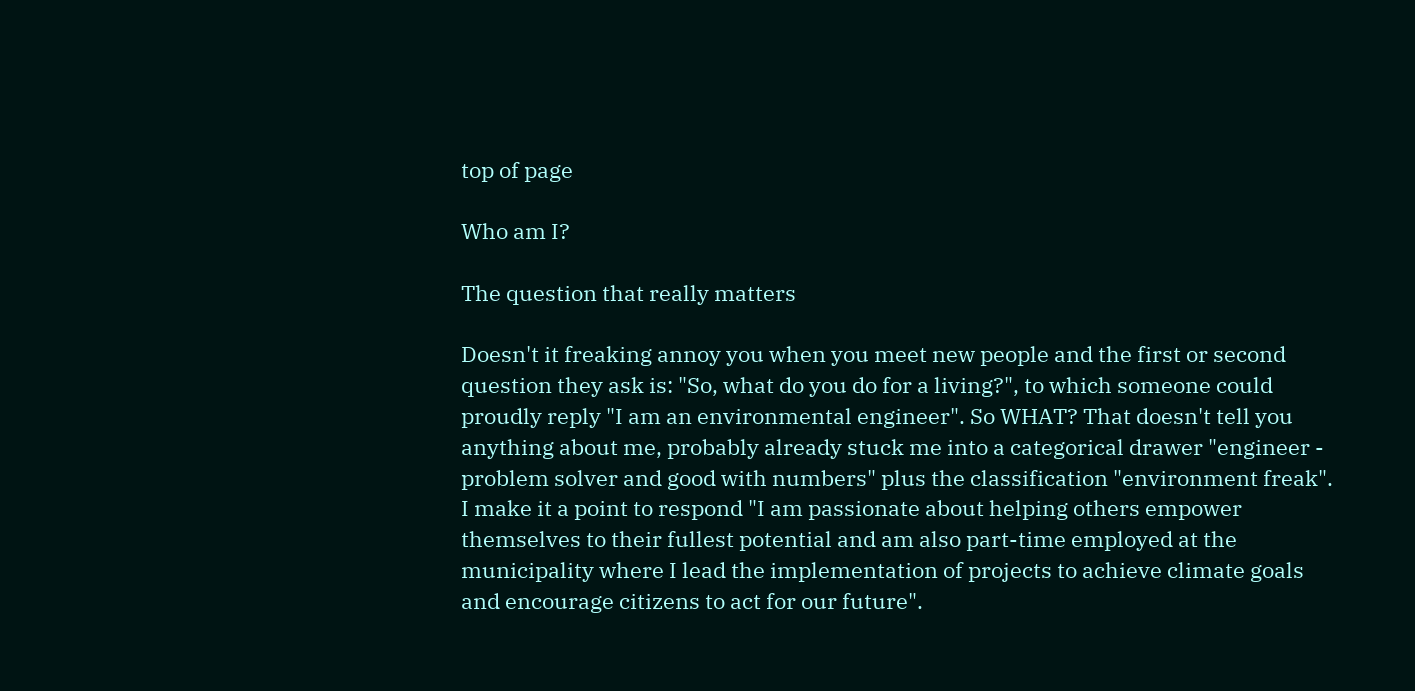top of page

Who am I?

The question that really matters

Doesn't it freaking annoy you when you meet new people and the first or second question they ask is: "So, what do you do for a living?", to which someone could proudly reply "I am an environmental engineer". So WHAT? That doesn't tell you anything about me, probably already stuck me into a categorical drawer "engineer - problem solver and good with numbers" plus the classification "environment freak". I make it a point to respond "I am passionate about helping others empower themselves to their fullest potential and am also part-time employed at the municipality where I lead the implementation of projects to achieve climate goals and encourage citizens to act for our future".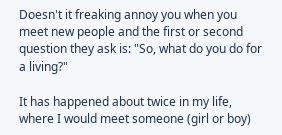Doesn't it freaking annoy you when you meet new people and the first or second question they ask is: "So, what do you do for a living?"

It has happened about twice in my life, where I would meet someone (girl or boy)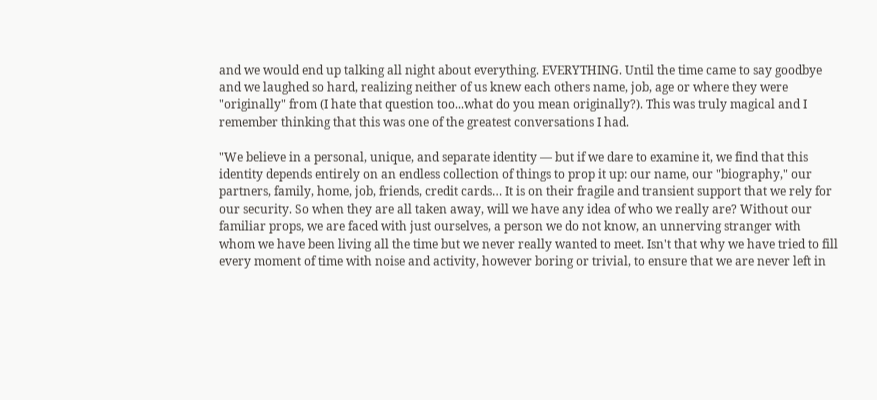and we would end up talking all night about everything. EVERYTHING. Until the time came to say goodbye and we laughed so hard, realizing neither of us knew each others name, job, age or where they were "originally" from (I hate that question too...what do you mean originally?). This was truly magical and I remember thinking that this was one of the greatest conversations I had.

"We believe in a personal, unique, and separate identity — but if we dare to examine it, we find that this identity depends entirely on an endless collection of things to prop it up: our name, our "biography," our partners, family, home, job, friends, credit cards… It is on their fragile and transient support that we rely for our security. So when they are all taken away, will we have any idea of who we really are? Without our familiar props, we are faced with just ourselves, a person we do not know, an unnerving stranger with whom we have been living all the time but we never really wanted to meet. Isn't that why we have tried to fill every moment of time with noise and activity, however boring or trivial, to ensure that we are never left in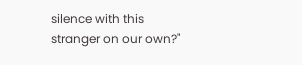silence with this stranger on our own?"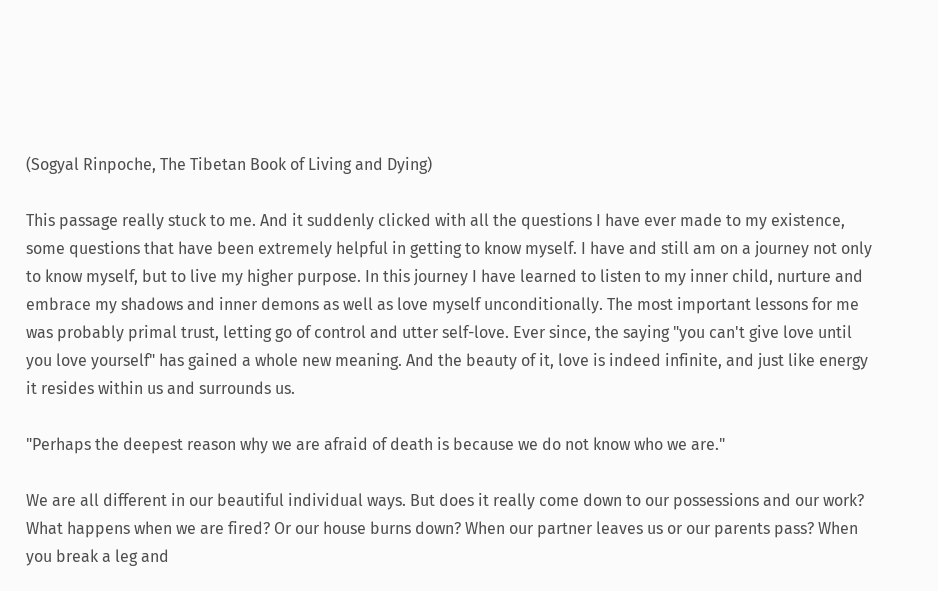(Sogyal Rinpoche, The Tibetan Book of Living and Dying)

This passage really stuck to me. And it suddenly clicked with all the questions I have ever made to my existence, some questions that have been extremely helpful in getting to know myself. I have and still am on a journey not only to know myself, but to live my higher purpose. In this journey I have learned to listen to my inner child, nurture and embrace my shadows and inner demons as well as love myself unconditionally. The most important lessons for me was probably primal trust, letting go of control and utter self-love. Ever since, the saying "you can't give love until you love yourself" has gained a whole new meaning. And the beauty of it, love is indeed infinite, and just like energy it resides within us and surrounds us.

"Perhaps the deepest reason why we are afraid of death is because we do not know who we are."

We are all different in our beautiful individual ways. But does it really come down to our possessions and our work? What happens when we are fired? Or our house burns down? When our partner leaves us or our parents pass? When you break a leg and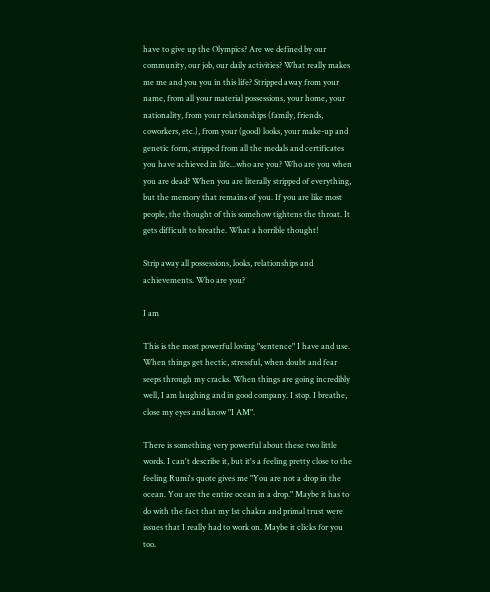have to give up the Olympics? Are we defined by our community, our job, our daily activities? What really makes me me and you you in this life? Stripped away from your name, from all your material possessions, your home, your nationality, from your relationships (family, friends, coworkers, etc.), from your (good) looks, your make-up and genetic form, stripped from all the medals and certificates you have achieved in life...who are you? Who are you when you are dead? When you are literally stripped of everything, but the memory that remains of you. If you are like most people, the thought of this somehow tightens the throat. It gets difficult to breathe. What a horrible thought!

Strip away all possessions, looks, relationships and achievements. Who are you?

I am

This is the most powerful loving "sentence" I have and use. When things get hectic, stressful, when doubt and fear seeps through my cracks. When things are going incredibly well, I am laughing and in good company. I stop. I breathe, close my eyes and know "I AM".

There is something very powerful about these two little words. I can't describe it, but it's a feeling pretty close to the feeling Rumi's quote gives me "You are not a drop in the ocean. You are the entire ocean in a drop." Maybe it has to do with the fact that my 1st chakra and primal trust were issues that I really had to work on. Maybe it clicks for you too.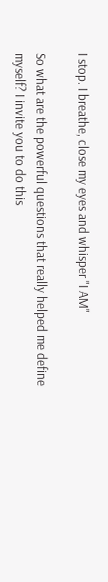I stop. I breathe, close my eyes and whisper "I AM"

So what are the powerful questions that really helped me define myself? I invite you to do this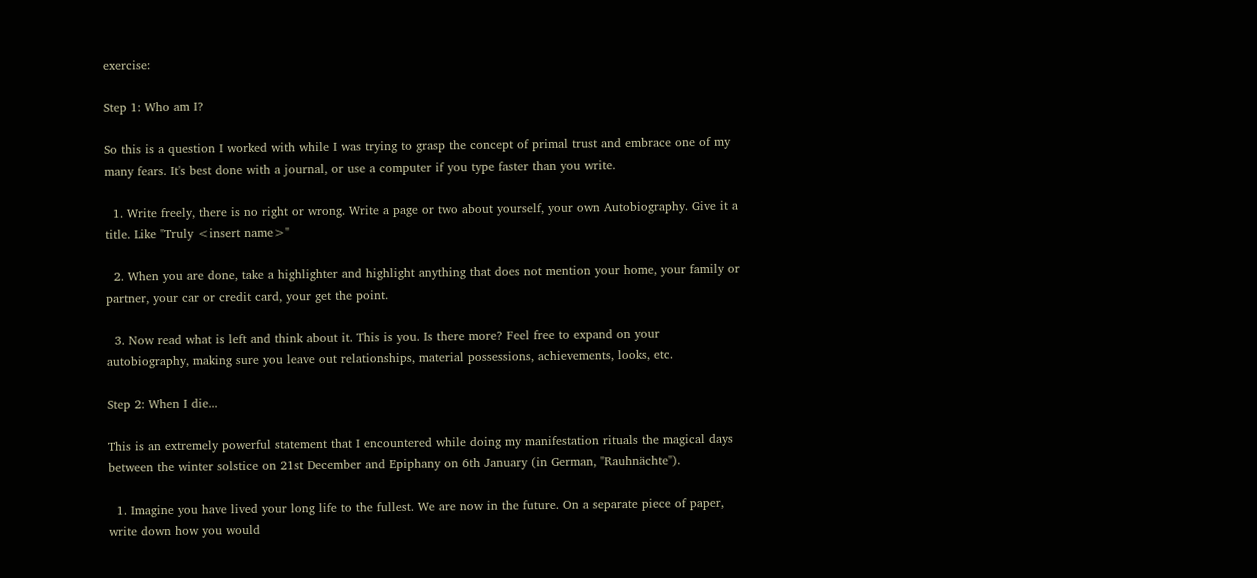exercise:

Step 1: Who am I?

So this is a question I worked with while I was trying to grasp the concept of primal trust and embrace one of my many fears. It's best done with a journal, or use a computer if you type faster than you write.

  1. Write freely, there is no right or wrong. Write a page or two about yourself, your own Autobiography. Give it a title. Like "Truly <insert name>"

  2. When you are done, take a highlighter and highlight anything that does not mention your home, your family or partner, your car or credit card, your get the point.

  3. Now read what is left and think about it. This is you. Is there more? Feel free to expand on your autobiography, making sure you leave out relationships, material possessions, achievements, looks, etc.

Step 2: When I die...

This is an extremely powerful statement that I encountered while doing my manifestation rituals the magical days between the winter solstice on 21st December and Epiphany on 6th January (in German, "Rauhnächte").

  1. Imagine you have lived your long life to the fullest. We are now in the future. On a separate piece of paper, write down how you would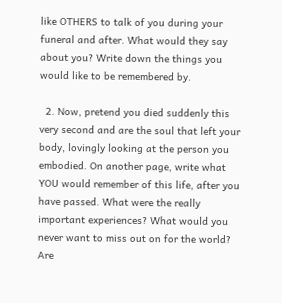like OTHERS to talk of you during your funeral and after. What would they say about you? Write down the things you would like to be remembered by.

  2. Now, pretend you died suddenly this very second and are the soul that left your body, lovingly looking at the person you embodied. On another page, write what YOU would remember of this life, after you have passed. What were the really important experiences? What would you never want to miss out on for the world? Are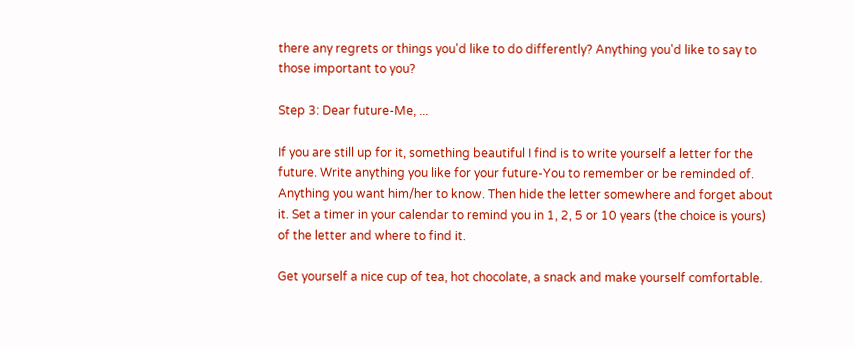there any regrets or things you'd like to do differently? Anything you'd like to say to those important to you?

Step 3: Dear future-Me, ...

If you are still up for it, something beautiful I find is to write yourself a letter for the future. Write anything you like for your future-You to remember or be reminded of. Anything you want him/her to know. Then hide the letter somewhere and forget about it. Set a timer in your calendar to remind you in 1, 2, 5 or 10 years (the choice is yours) of the letter and where to find it.

Get yourself a nice cup of tea, hot chocolate, a snack and make yourself comfortable.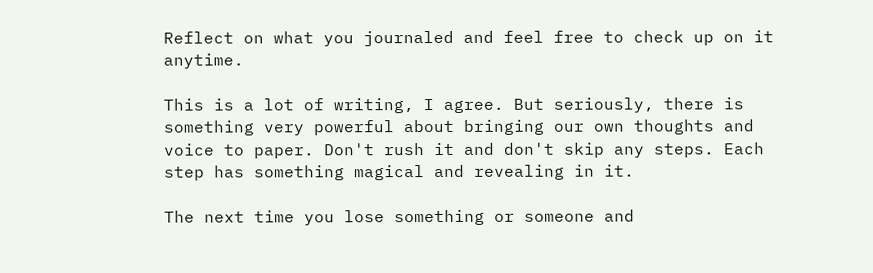Reflect on what you journaled and feel free to check up on it anytime.

This is a lot of writing, I agree. But seriously, there is something very powerful about bringing our own thoughts and voice to paper. Don't rush it and don't skip any steps. Each step has something magical and revealing in it.

The next time you lose something or someone and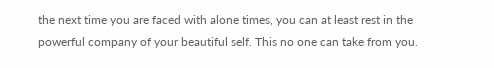the next time you are faced with alone times, you can at least rest in the powerful company of your beautiful self. This no one can take from you.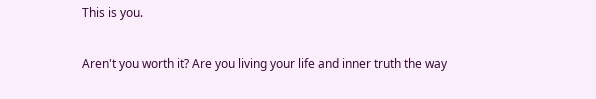This is you.

Aren't you worth it? Are you living your life and inner truth the way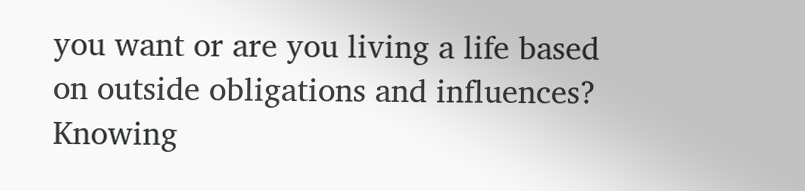you want or are you living a life based on outside obligations and influences? Knowing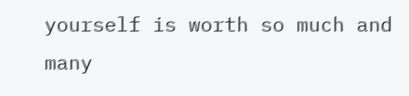yourself is worth so much and many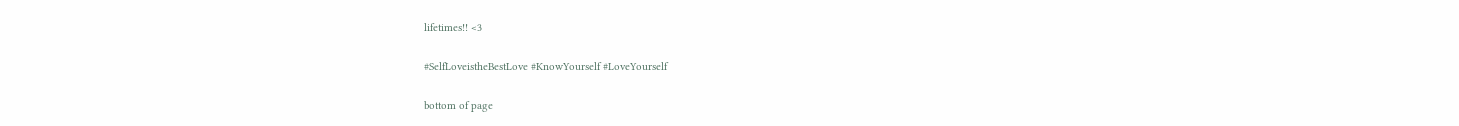lifetimes!! <3

#SelfLoveistheBestLove #KnowYourself #LoveYourself

bottom of page